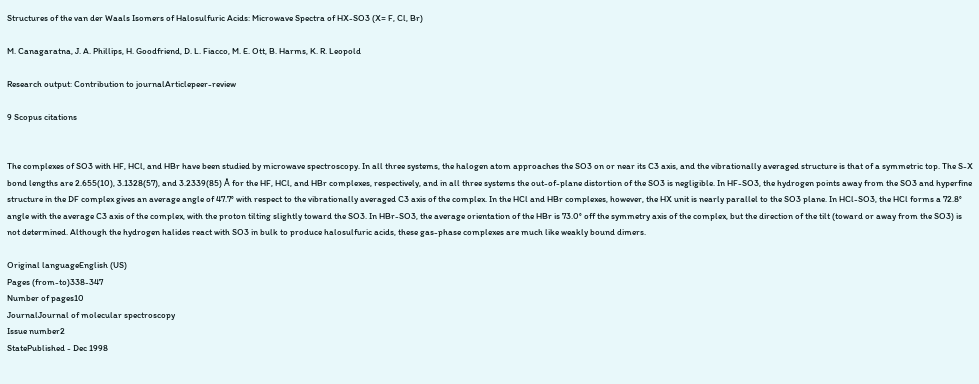Structures of the van der Waals Isomers of Halosulfuric Acids: Microwave Spectra of HX-SO3 (X= F, Cl, Br)

M. Canagaratna, J. A. Phillips, H. Goodfriend, D. L. Fiacco, M. E. Ott, B. Harms, K. R. Leopold

Research output: Contribution to journalArticlepeer-review

9 Scopus citations


The complexes of SO3 with HF, HCl, and HBr have been studied by microwave spectroscopy. In all three systems, the halogen atom approaches the SO3 on or near its C3 axis, and the vibrationally averaged structure is that of a symmetric top. The S-X bond lengths are 2.655(10), 3.1328(57), and 3.2339(85) Å for the HF, HCl, and HBr complexes, respectively, and in all three systems the out-of-plane distortion of the SO3 is negligible. In HF-SO3, the hydrogen points away from the SO3 and hyperfine structure in the DF complex gives an average angle of 47.7° with respect to the vibrationally averaged C3 axis of the complex. In the HCl and HBr complexes, however, the HX unit is nearly parallel to the SO3 plane. In HCl-SO3, the HCl forms a 72.8° angle with the average C3 axis of the complex, with the proton tilting slightly toward the SO3. In HBr-SO3, the average orientation of the HBr is 73.0° off the symmetry axis of the complex, but the direction of the tilt (toward or away from the SO3) is not determined. Although the hydrogen halides react with SO3 in bulk to produce halosulfuric acids, these gas-phase complexes are much like weakly bound dimers.

Original languageEnglish (US)
Pages (from-to)338-347
Number of pages10
JournalJournal of molecular spectroscopy
Issue number2
StatePublished - Dec 1998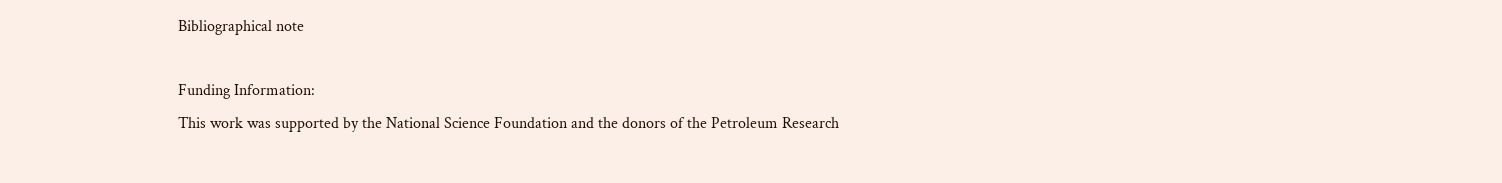Bibliographical note

Funding Information:
This work was supported by the National Science Foundation and the donors of the Petroleum Research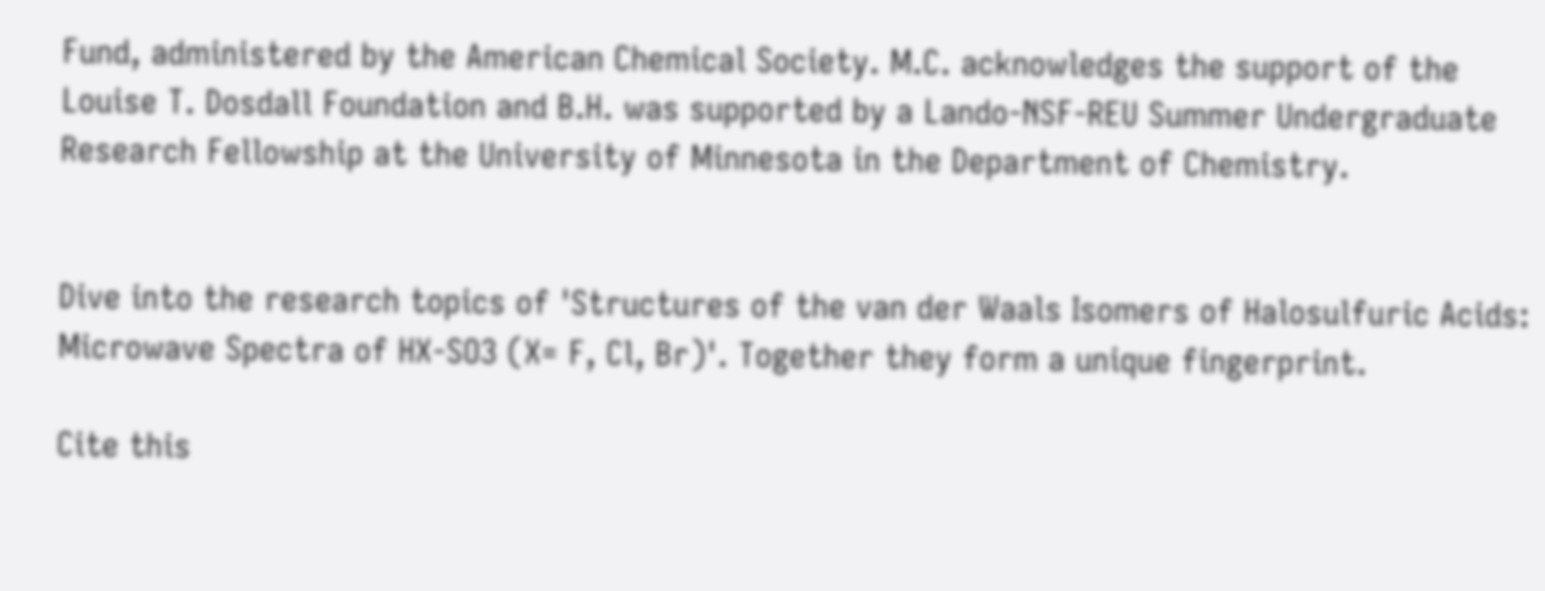Fund, administered by the American Chemical Society. M.C. acknowledges the support of the Louise T. Dosdall Foundation and B.H. was supported by a Lando-NSF-REU Summer Undergraduate Research Fellowship at the University of Minnesota in the Department of Chemistry.


Dive into the research topics of 'Structures of the van der Waals Isomers of Halosulfuric Acids: Microwave Spectra of HX-SO3 (X= F, Cl, Br)'. Together they form a unique fingerprint.

Cite this